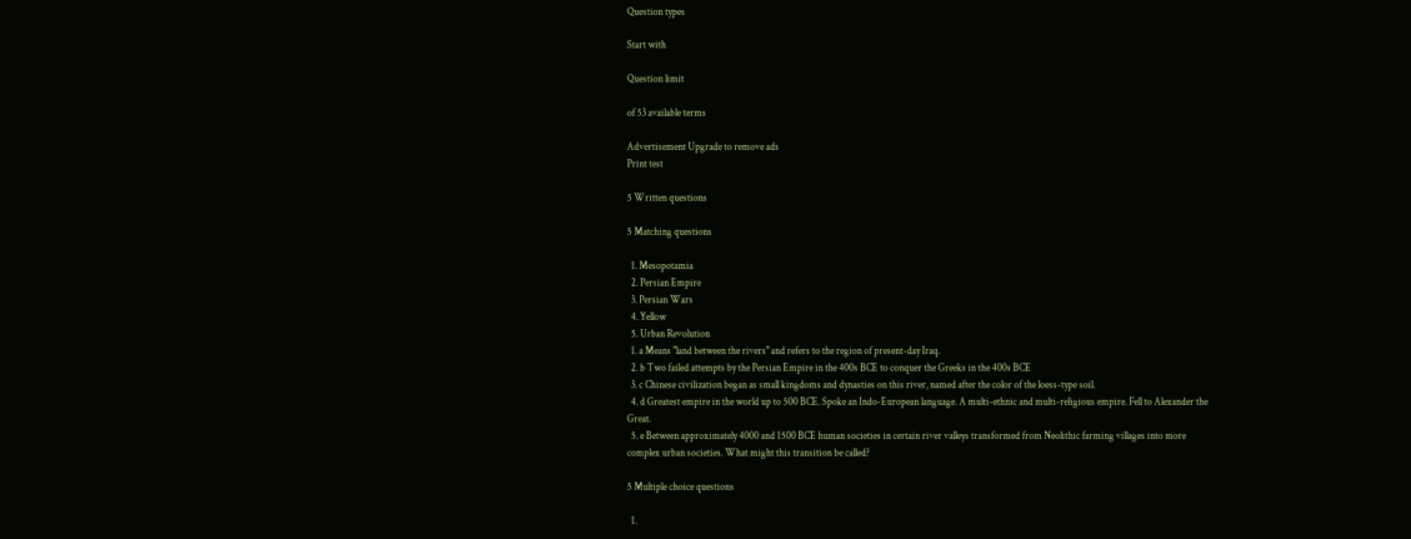Question types

Start with

Question limit

of 53 available terms

Advertisement Upgrade to remove ads
Print test

5 Written questions

5 Matching questions

  1. Mesopotamia
  2. Persian Empire
  3. Persian Wars
  4. Yellow
  5. Urban Revolution
  1. a Means "land between the rivers" and refers to the region of present-day Iraq.
  2. b Two failed attempts by the Persian Empire in the 400s BCE to conquer the Greeks in the 400s BCE
  3. c Chinese civilization began as small kingdoms and dynasties on this river, named after the color of the loess-type soil.
  4. d Greatest empire in the world up to 500 BCE. Spoke an Indo-European language. A multi-ethnic and multi-religious empire. Fell to Alexander the Great.
  5. e Between approximately 4000 and 1500 BCE human societies in certain river valleys transformed from Neolithic farming villages into more complex urban societies. What might this transition be called?

5 Multiple choice questions

  1.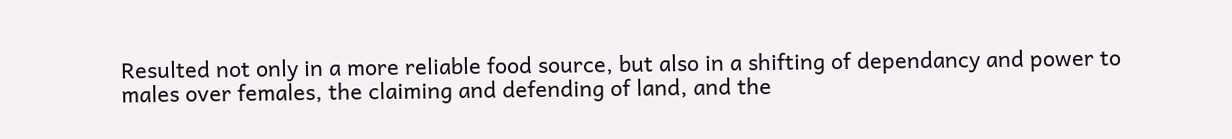Resulted not only in a more reliable food source, but also in a shifting of dependancy and power to males over females, the claiming and defending of land, and the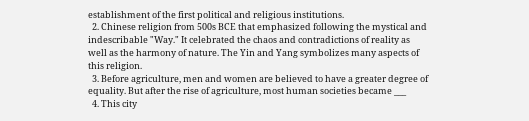establishment of the first political and religious institutions.
  2. Chinese religion from 500s BCE that emphasized following the mystical and indescribable "Way." It celebrated the chaos and contradictions of reality as well as the harmony of nature. The Yin and Yang symbolizes many aspects of this religion.
  3. Before agriculture, men and women are believed to have a greater degree of equality. But after the rise of agriculture, most human societies became ___
  4. This city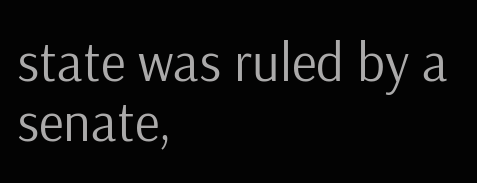state was ruled by a senate,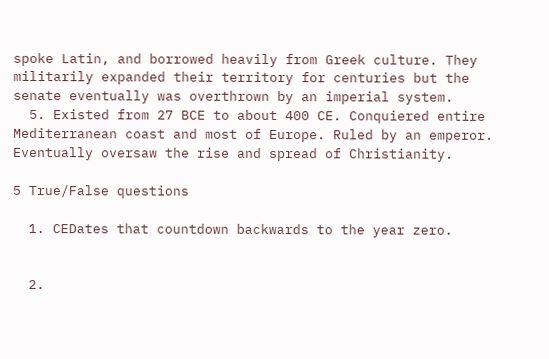spoke Latin, and borrowed heavily from Greek culture. They militarily expanded their territory for centuries but the senate eventually was overthrown by an imperial system.
  5. Existed from 27 BCE to about 400 CE. Conquiered entire Mediterranean coast and most of Europe. Ruled by an emperor. Eventually oversaw the rise and spread of Christianity.

5 True/False questions

  1. CEDates that countdown backwards to the year zero.


  2.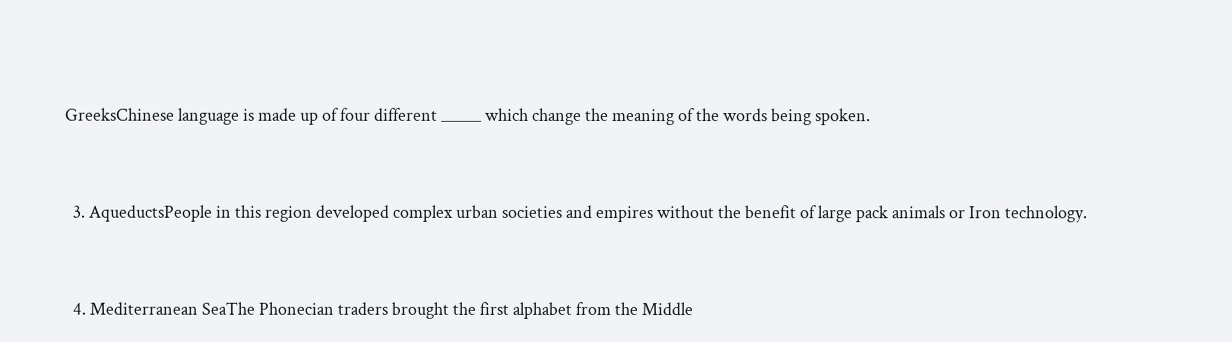GreeksChinese language is made up of four different _____ which change the meaning of the words being spoken.


  3. AqueductsPeople in this region developed complex urban societies and empires without the benefit of large pack animals or Iron technology.


  4. Mediterranean SeaThe Phonecian traders brought the first alphabet from the Middle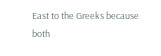East to the Greeks because both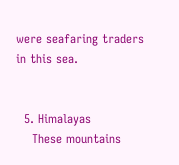were seafaring traders in this sea.


  5. Himalayas
    These mountains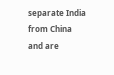separate India from China and are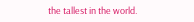the tallest in the world.